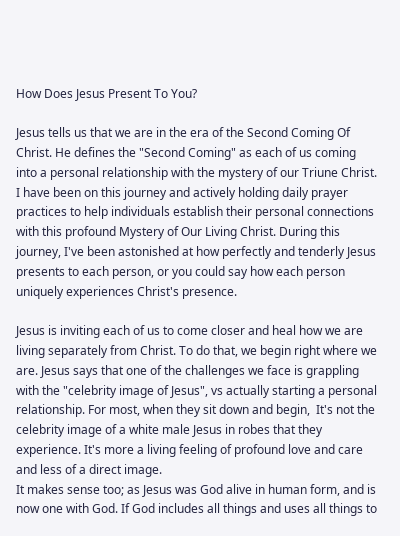How Does Jesus Present To You?

Jesus tells us that we are in the era of the Second Coming Of Christ. He defines the "Second Coming" as each of us coming into a personal relationship with the mystery of our Triune Christ. I have been on this journey and actively holding daily prayer practices to help individuals establish their personal connections with this profound Mystery of Our Living Christ. During this journey, I've been astonished at how perfectly and tenderly Jesus presents to each person, or you could say how each person uniquely experiences Christ's presence.

Jesus is inviting each of us to come closer and heal how we are living separately from Christ. To do that, we begin right where we are. Jesus says that one of the challenges we face is grappling with the "celebrity image of Jesus", vs actually starting a personal relationship. For most, when they sit down and begin,  It's not the celebrity image of a white male Jesus in robes that they experience. It's more a living feeling of profound love and care and less of a direct image.
It makes sense too; as Jesus was God alive in human form, and is now one with God. If God includes all things and uses all things to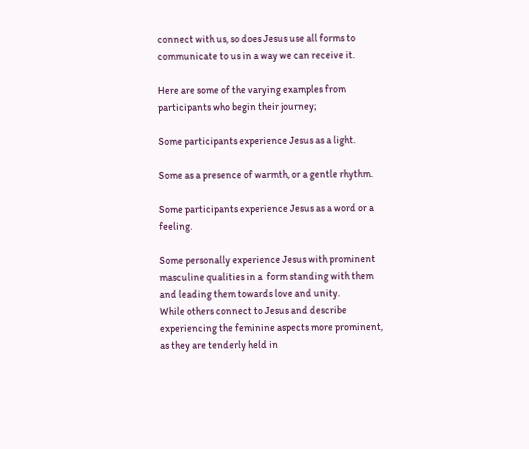connect with us, so does Jesus use all forms to communicate to us in a way we can receive it.

Here are some of the varying examples from participants who begin their journey;

Some participants experience Jesus as a light.

Some as a presence of warmth, or a gentle rhythm.

Some participants experience Jesus as a word or a feeling.

Some personally experience Jesus with prominent masculine qualities in a  form standing with them and leading them towards love and unity.
While others connect to Jesus and describe experiencing the feminine aspects more prominent, as they are tenderly held in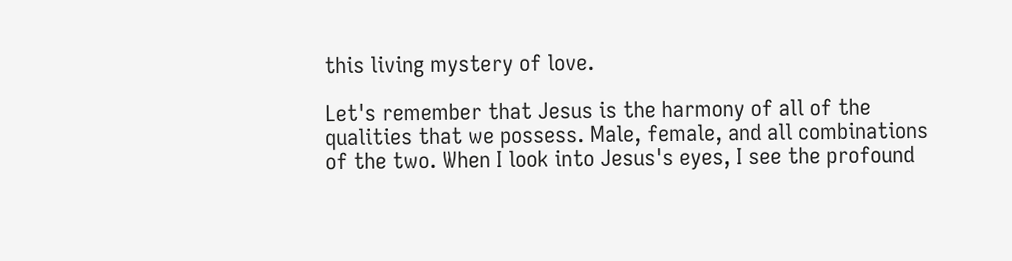this living mystery of love.

Let's remember that Jesus is the harmony of all of the qualities that we possess. Male, female, and all combinations of the two. When I look into Jesus's eyes, I see the profound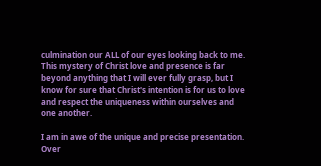culmination our ALL of our eyes looking back to me. This mystery of Christ love and presence is far beyond anything that I will ever fully grasp, but I know for sure that Christ's intention is for us to love and respect the uniqueness within ourselves and one another.

I am in awe of the unique and precise presentation. Over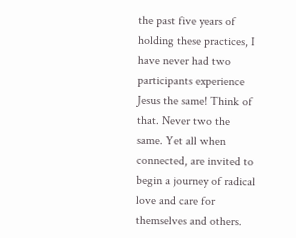the past five years of holding these practices, I have never had two participants experience Jesus the same! Think of that. Never two the same. Yet all when connected, are invited to begin a journey of radical love and care for themselves and others.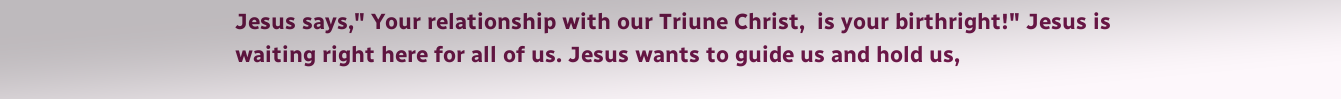Jesus says," Your relationship with our Triune Christ,  is your birthright!" Jesus is waiting right here for all of us. Jesus wants to guide us and hold us,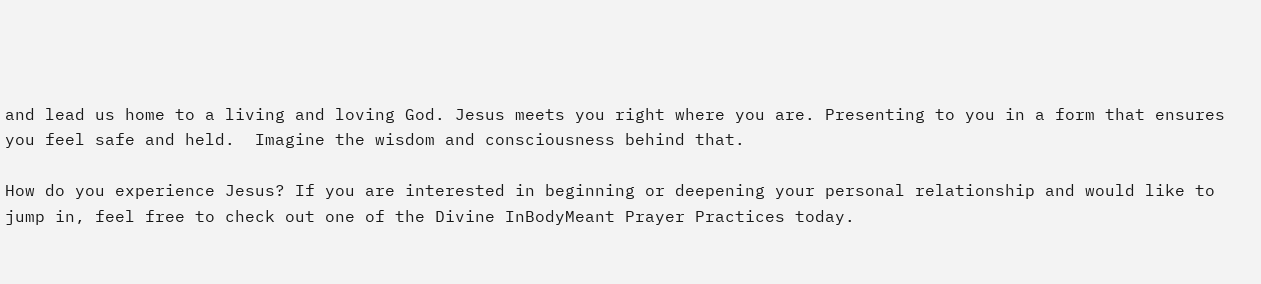and lead us home to a living and loving God. Jesus meets you right where you are. Presenting to you in a form that ensures you feel safe and held.  Imagine the wisdom and consciousness behind that.

How do you experience Jesus? If you are interested in beginning or deepening your personal relationship and would like to jump in, feel free to check out one of the Divine InBodyMeant Prayer Practices today.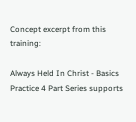Concept excerpt from this training:

Always Held In Christ - Basics Practice 4 Part Series supports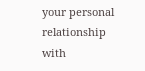your personal relationship with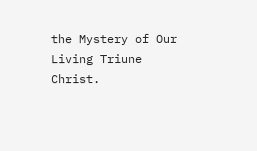the Mystery of Our Living Triune Christ.